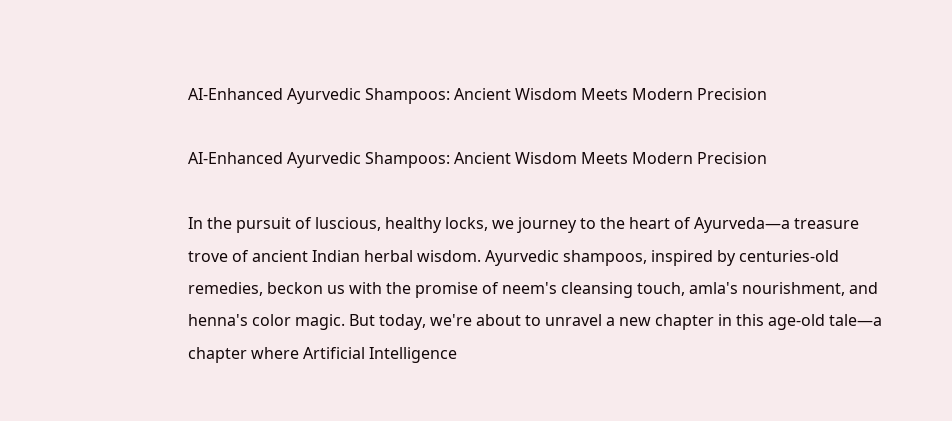AI-Enhanced Ayurvedic Shampoos: Ancient Wisdom Meets Modern Precision

AI-Enhanced Ayurvedic Shampoos: Ancient Wisdom Meets Modern Precision

In the pursuit of luscious, healthy locks, we journey to the heart of Ayurveda—a treasure trove of ancient Indian herbal wisdom. Ayurvedic shampoos, inspired by centuries-old remedies, beckon us with the promise of neem's cleansing touch, amla's nourishment, and henna's color magic. But today, we're about to unravel a new chapter in this age-old tale—a chapter where Artificial Intelligence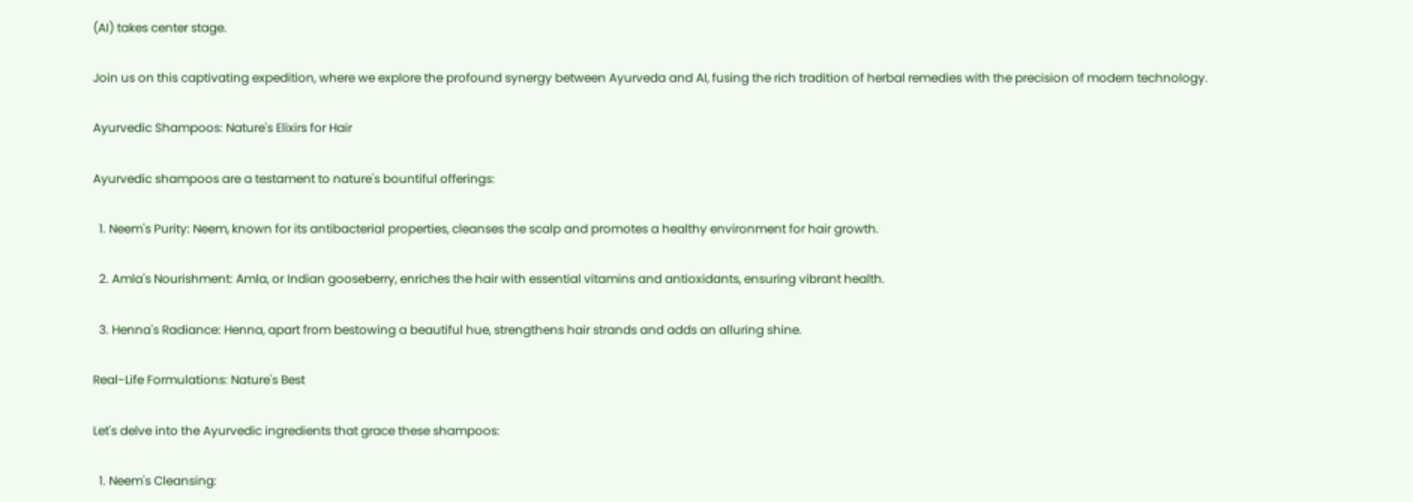(AI) takes center stage.

Join us on this captivating expedition, where we explore the profound synergy between Ayurveda and AI, fusing the rich tradition of herbal remedies with the precision of modern technology.

Ayurvedic Shampoos: Nature's Elixirs for Hair

Ayurvedic shampoos are a testament to nature's bountiful offerings:

  1. Neem's Purity: Neem, known for its antibacterial properties, cleanses the scalp and promotes a healthy environment for hair growth.

  2. Amla's Nourishment: Amla, or Indian gooseberry, enriches the hair with essential vitamins and antioxidants, ensuring vibrant health.

  3. Henna's Radiance: Henna, apart from bestowing a beautiful hue, strengthens hair strands and adds an alluring shine.

Real-Life Formulations: Nature's Best

Let's delve into the Ayurvedic ingredients that grace these shampoos:

  1. Neem's Cleansing: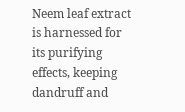Neem leaf extract is harnessed for its purifying effects, keeping dandruff and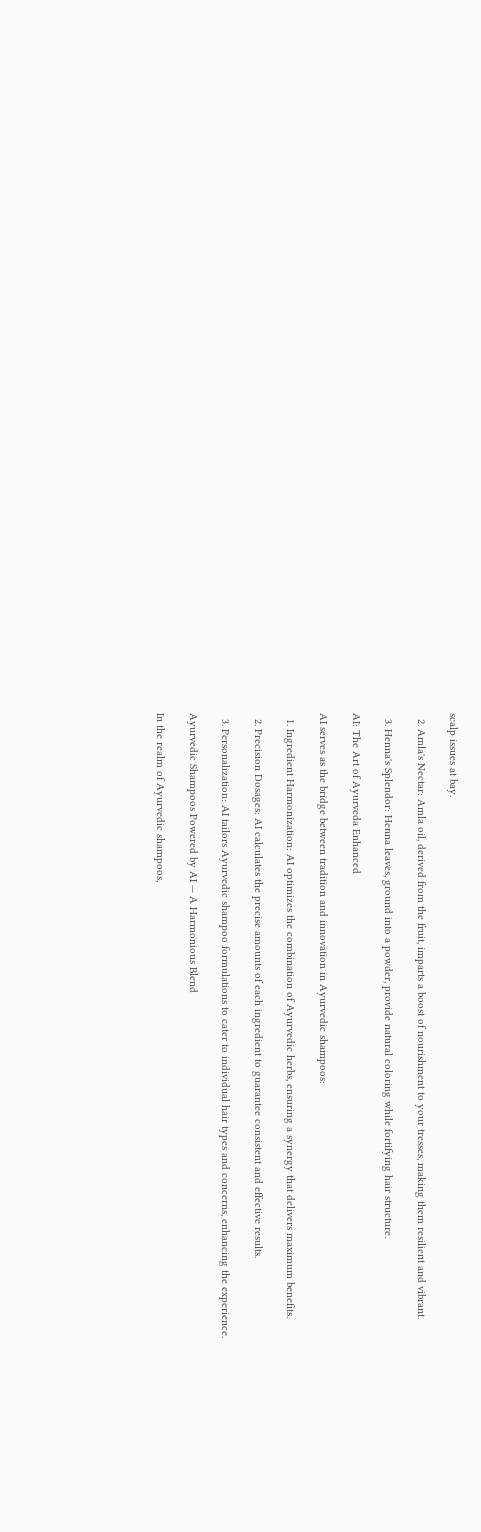scalp issues at bay.

  2. Amla's Nectar: Amla oil, derived from the fruit, imparts a boost of nourishment to your tresses, making them resilient and vibrant.

  3. Henna's Splendor: Henna leaves, ground into a powder, provide natural coloring while fortifying hair structure.

AI: The Art of Ayurveda Enhanced

AI serves as the bridge between tradition and innovation in Ayurvedic shampoos:

  1. Ingredient Harmonization: AI optimizes the combination of Ayurvedic herbs, ensuring a synergy that delivers maximum benefits.

  2. Precision Dosages: AI calculates the precise amounts of each ingredient to guarantee consistent and effective results.

  3. Personalization: AI tailors Ayurvedic shampoo formulations to cater to individual hair types and concerns, enhancing the experience.

Ayurvedic Shampoos Powered by AI — A Harmonious Blend

In the realm of Ayurvedic shampoos,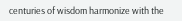centuries of wisdom harmonize with the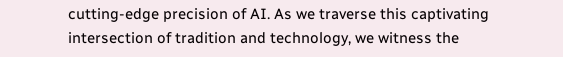cutting-edge precision of AI. As we traverse this captivating intersection of tradition and technology, we witness the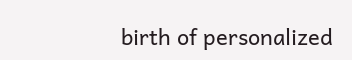birth of personalized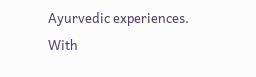Ayurvedic experiences. With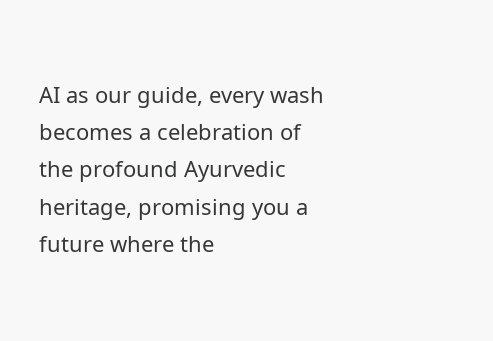AI as our guide, every wash becomes a celebration of the profound Ayurvedic heritage, promising you a future where the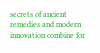secrets of ancient remedies and modern innovation combine for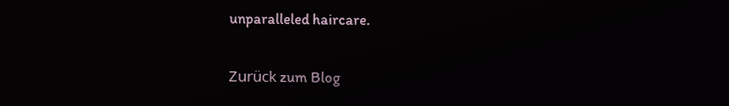unparalleled haircare.

Zurück zum Blog